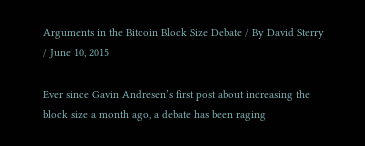Arguments in the Bitcoin Block Size Debate / By David Sterry / June 10, 2015

Ever since Gavin Andresen’s first post about increasing the block size a month ago, a debate has been raging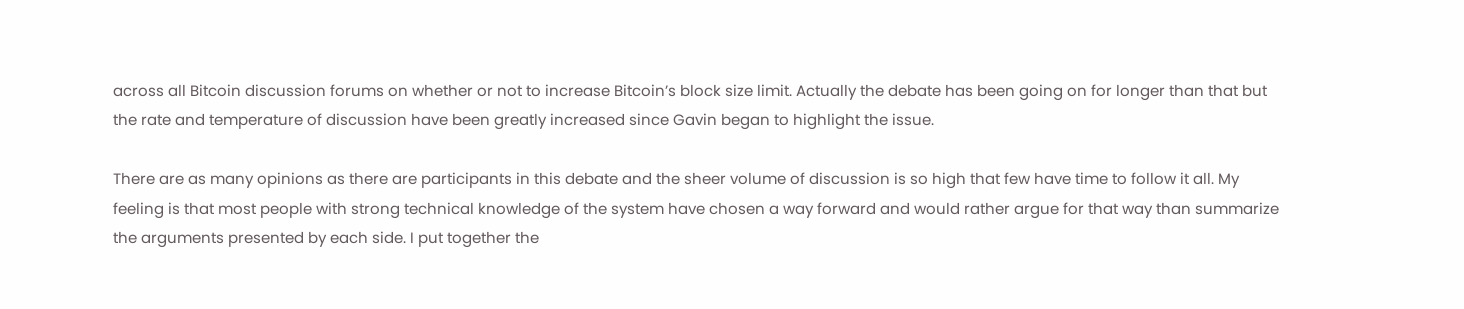across all Bitcoin discussion forums on whether or not to increase Bitcoin’s block size limit. Actually the debate has been going on for longer than that but the rate and temperature of discussion have been greatly increased since Gavin began to highlight the issue.

There are as many opinions as there are participants in this debate and the sheer volume of discussion is so high that few have time to follow it all. My feeling is that most people with strong technical knowledge of the system have chosen a way forward and would rather argue for that way than summarize the arguments presented by each side. I put together the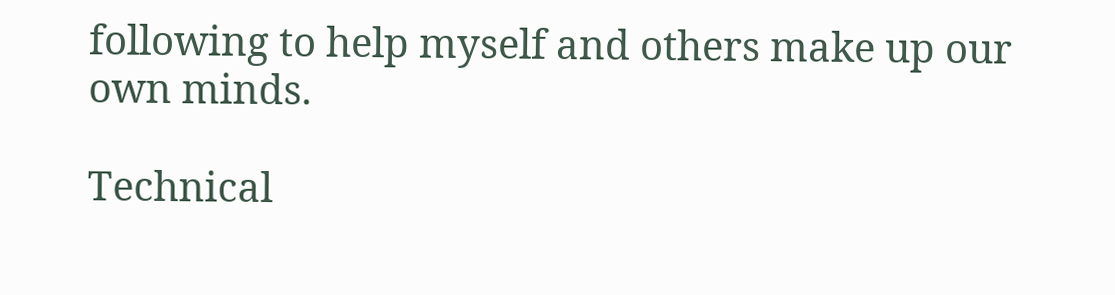following to help myself and others make up our own minds.

Technical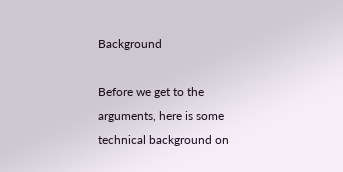Background

Before we get to the arguments, here is some technical background on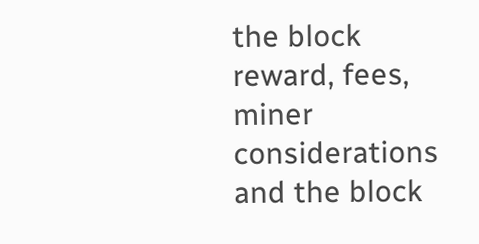the block reward, fees, miner considerations and the block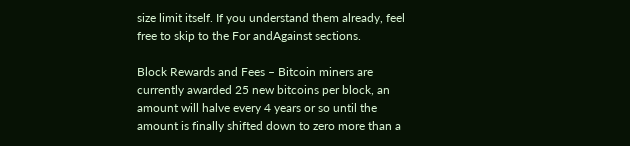size limit itself. If you understand them already, feel free to skip to the For andAgainst sections.

Block Rewards and Fees – Bitcoin miners are currently awarded 25 new bitcoins per block, an amount will halve every 4 years or so until the amount is finally shifted down to zero more than a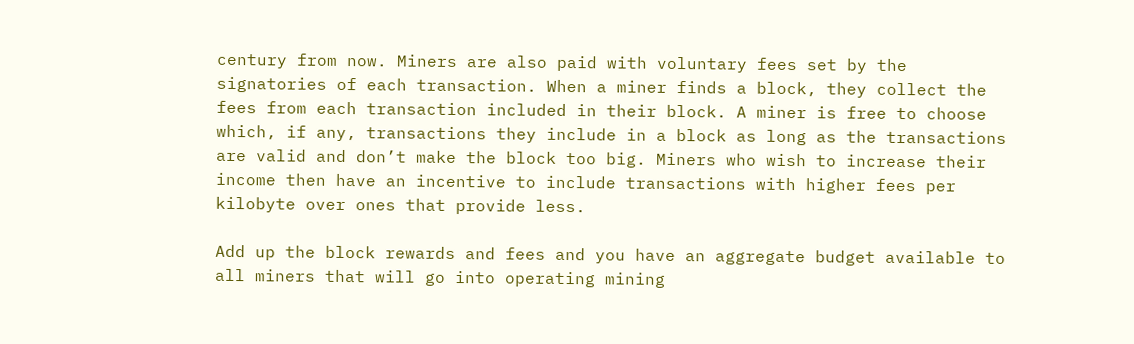century from now. Miners are also paid with voluntary fees set by the signatories of each transaction. When a miner finds a block, they collect the fees from each transaction included in their block. A miner is free to choose which, if any, transactions they include in a block as long as the transactions are valid and don’t make the block too big. Miners who wish to increase their income then have an incentive to include transactions with higher fees per kilobyte over ones that provide less.

Add up the block rewards and fees and you have an aggregate budget available to all miners that will go into operating mining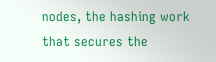nodes, the hashing work that secures the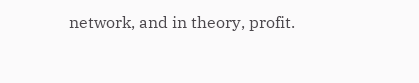network, and in theory, profit.